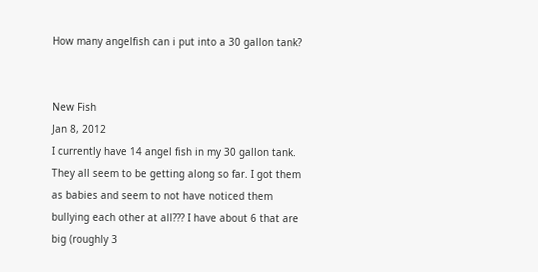How many angelfish can i put into a 30 gallon tank?


New Fish
Jan 8, 2012
I currently have 14 angel fish in my 30 gallon tank. They all seem to be getting along so far. I got them as babies and seem to not have noticed them bullying each other at all??? I have about 6 that are big (roughly 3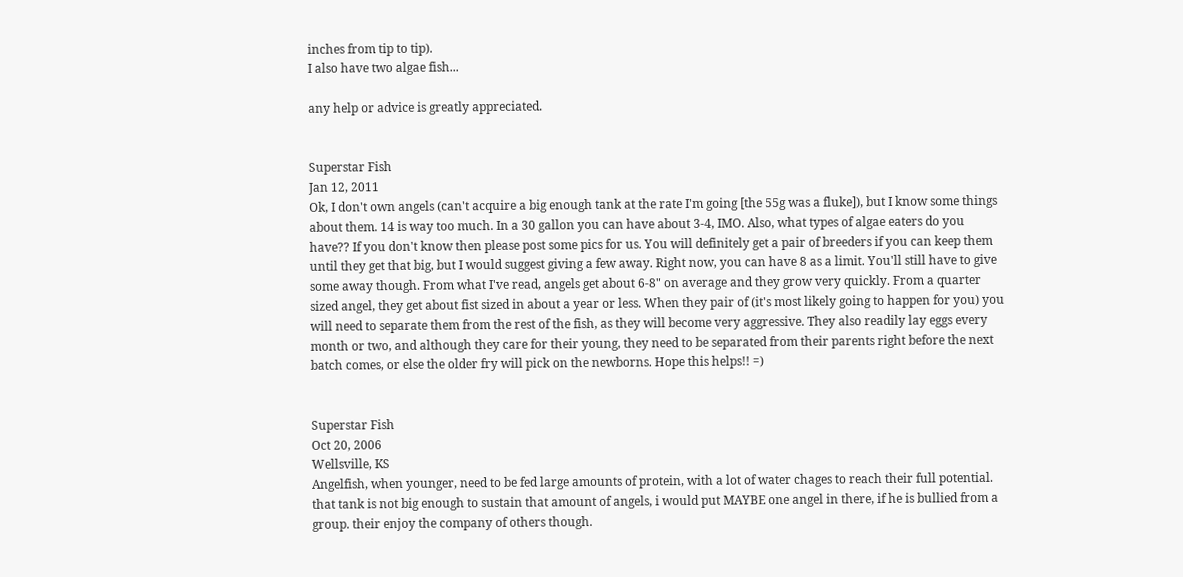inches from tip to tip).
I also have two algae fish...

any help or advice is greatly appreciated.


Superstar Fish
Jan 12, 2011
Ok, I don't own angels (can't acquire a big enough tank at the rate I'm going [the 55g was a fluke]), but I know some things about them. 14 is way too much. In a 30 gallon you can have about 3-4, IMO. Also, what types of algae eaters do you have?? If you don't know then please post some pics for us. You will definitely get a pair of breeders if you can keep them until they get that big, but I would suggest giving a few away. Right now, you can have 8 as a limit. You'll still have to give some away though. From what I've read, angels get about 6-8" on average and they grow very quickly. From a quarter sized angel, they get about fist sized in about a year or less. When they pair of (it's most likely going to happen for you) you will need to separate them from the rest of the fish, as they will become very aggressive. They also readily lay eggs every month or two, and although they care for their young, they need to be separated from their parents right before the next batch comes, or else the older fry will pick on the newborns. Hope this helps!! =)


Superstar Fish
Oct 20, 2006
Wellsville, KS
Angelfish, when younger, need to be fed large amounts of protein, with a lot of water chages to reach their full potential. that tank is not big enough to sustain that amount of angels, i would put MAYBE one angel in there, if he is bullied from a group. their enjoy the company of others though.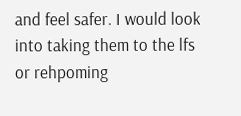and feel safer. I would look into taking them to the lfs or rehpoming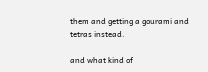them and getting a gourami and tetras instead.

and what kind of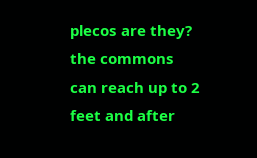plecos are they? the commons can reach up to 2 feet and after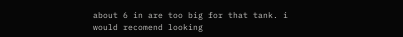about 6 in are too big for that tank. i would recomend looking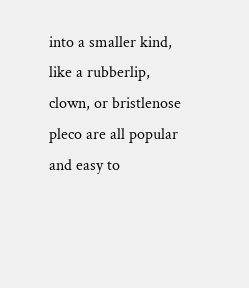into a smaller kind, like a rubberlip, clown, or bristlenose pleco are all popular and easy to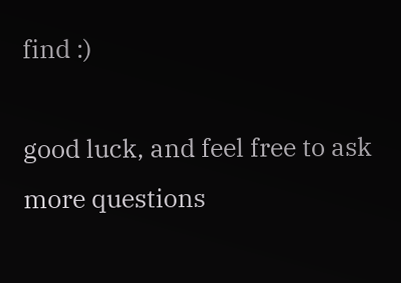find :)

good luck, and feel free to ask more questions